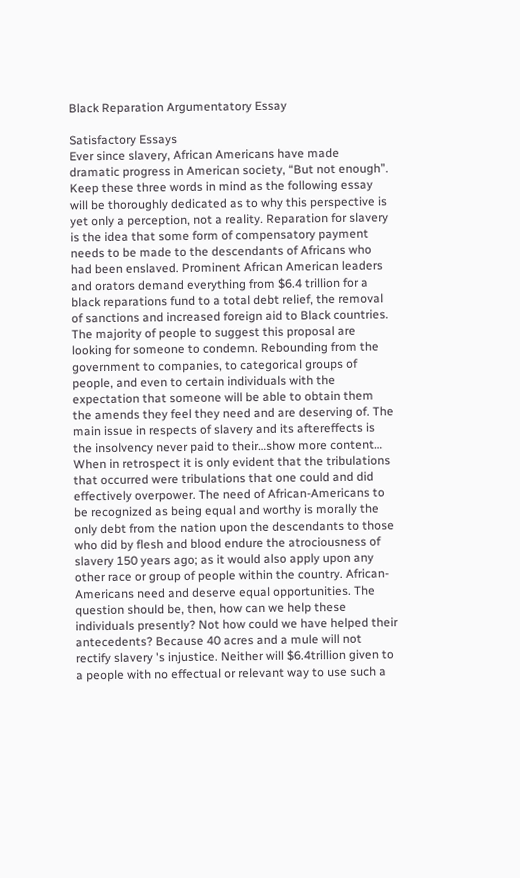Black Reparation Argumentatory Essay

Satisfactory Essays
Ever since slavery, African Americans have made dramatic progress in American society, “But not enough”. Keep these three words in mind as the following essay will be thoroughly dedicated as to why this perspective is yet only a perception, not a reality. Reparation for slavery is the idea that some form of compensatory payment needs to be made to the descendants of Africans who had been enslaved. Prominent African American leaders and orators demand everything from $6.4 trillion for a black reparations fund to a total debt relief, the removal of sanctions and increased foreign aid to Black countries. The majority of people to suggest this proposal are looking for someone to condemn. Rebounding from the government to companies, to categorical groups of people, and even to certain individuals with the expectation that someone will be able to obtain them the amends they feel they need and are deserving of. The main issue in respects of slavery and its aftereffects is the insolvency never paid to their…show more content…
When in retrospect it is only evident that the tribulations that occurred were tribulations that one could and did effectively overpower. The need of African-Americans to be recognized as being equal and worthy is morally the only debt from the nation upon the descendants to those who did by flesh and blood endure the atrociousness of slavery 150 years ago; as it would also apply upon any other race or group of people within the country. African-Americans need and deserve equal opportunities. The question should be, then, how can we help these individuals presently? Not how could we have helped their antecedents? Because 40 acres and a mule will not rectify slavery 's injustice. Neither will $6.4trillion given to a people with no effectual or relevant way to use such a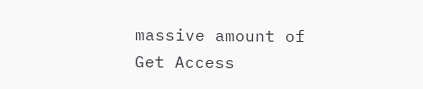massive amount of
Get Access